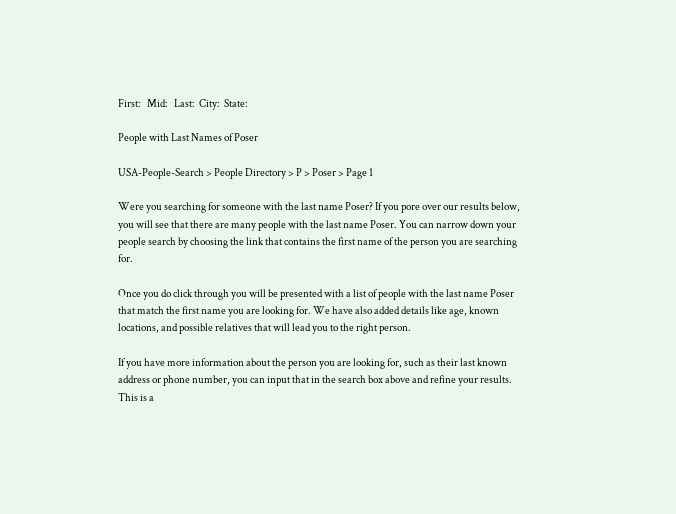First:   Mid:   Last:  City:  State:

People with Last Names of Poser

USA-People-Search > People Directory > P > Poser > Page 1

Were you searching for someone with the last name Poser? If you pore over our results below, you will see that there are many people with the last name Poser. You can narrow down your people search by choosing the link that contains the first name of the person you are searching for.

Once you do click through you will be presented with a list of people with the last name Poser that match the first name you are looking for. We have also added details like age, known locations, and possible relatives that will lead you to the right person.

If you have more information about the person you are looking for, such as their last known address or phone number, you can input that in the search box above and refine your results. This is a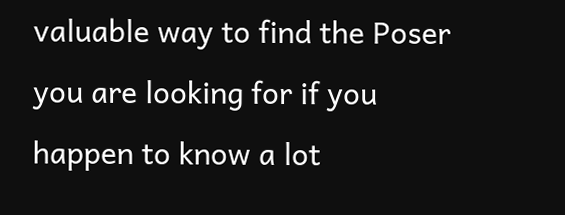valuable way to find the Poser you are looking for if you happen to know a lot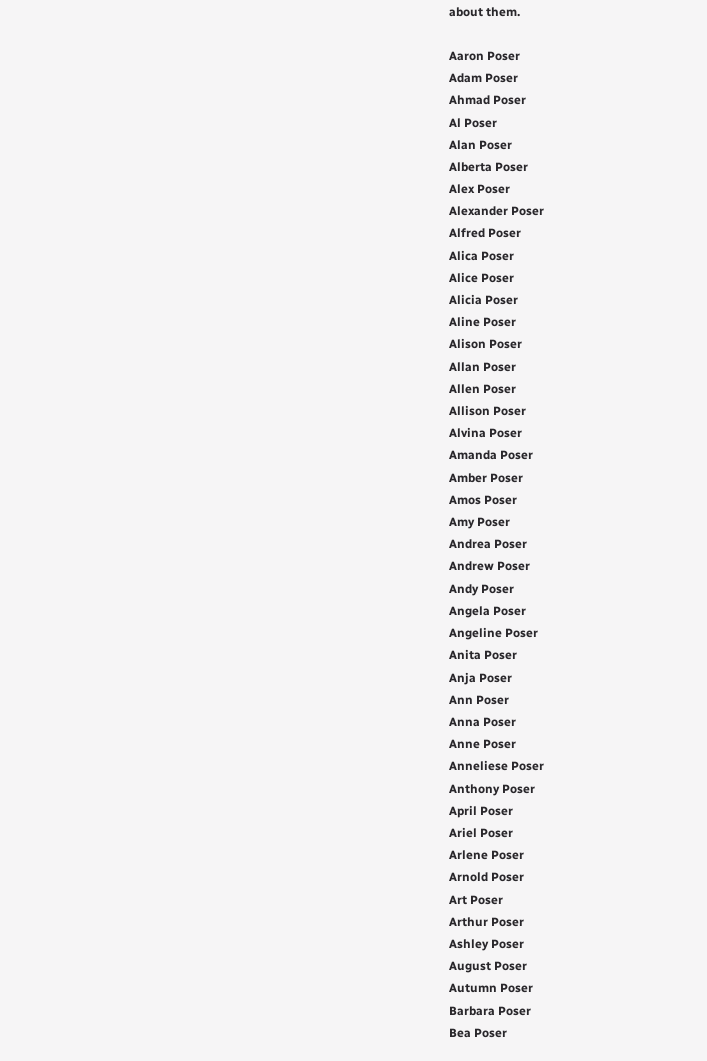about them.

Aaron Poser
Adam Poser
Ahmad Poser
Al Poser
Alan Poser
Alberta Poser
Alex Poser
Alexander Poser
Alfred Poser
Alica Poser
Alice Poser
Alicia Poser
Aline Poser
Alison Poser
Allan Poser
Allen Poser
Allison Poser
Alvina Poser
Amanda Poser
Amber Poser
Amos Poser
Amy Poser
Andrea Poser
Andrew Poser
Andy Poser
Angela Poser
Angeline Poser
Anita Poser
Anja Poser
Ann Poser
Anna Poser
Anne Poser
Anneliese Poser
Anthony Poser
April Poser
Ariel Poser
Arlene Poser
Arnold Poser
Art Poser
Arthur Poser
Ashley Poser
August Poser
Autumn Poser
Barbara Poser
Bea Poser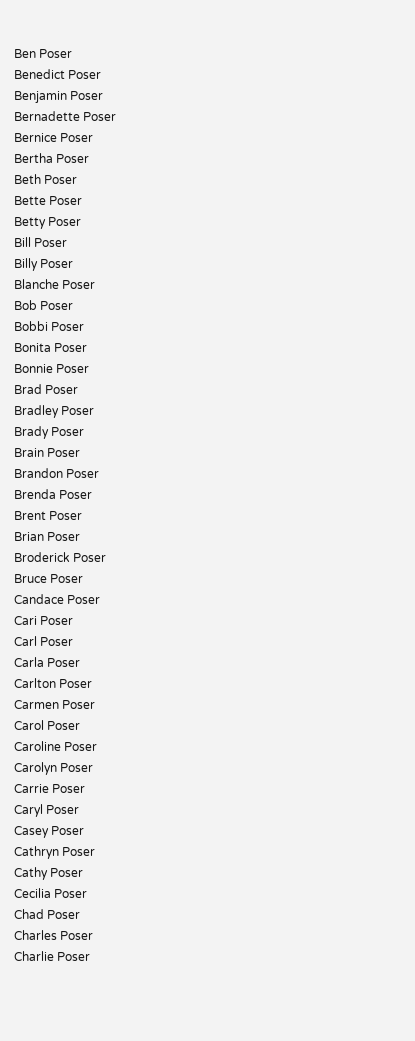Ben Poser
Benedict Poser
Benjamin Poser
Bernadette Poser
Bernice Poser
Bertha Poser
Beth Poser
Bette Poser
Betty Poser
Bill Poser
Billy Poser
Blanche Poser
Bob Poser
Bobbi Poser
Bonita Poser
Bonnie Poser
Brad Poser
Bradley Poser
Brady Poser
Brain Poser
Brandon Poser
Brenda Poser
Brent Poser
Brian Poser
Broderick Poser
Bruce Poser
Candace Poser
Cari Poser
Carl Poser
Carla Poser
Carlton Poser
Carmen Poser
Carol Poser
Caroline Poser
Carolyn Poser
Carrie Poser
Caryl Poser
Casey Poser
Cathryn Poser
Cathy Poser
Cecilia Poser
Chad Poser
Charles Poser
Charlie Poser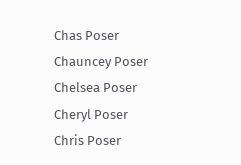Chas Poser
Chauncey Poser
Chelsea Poser
Cheryl Poser
Chris Poser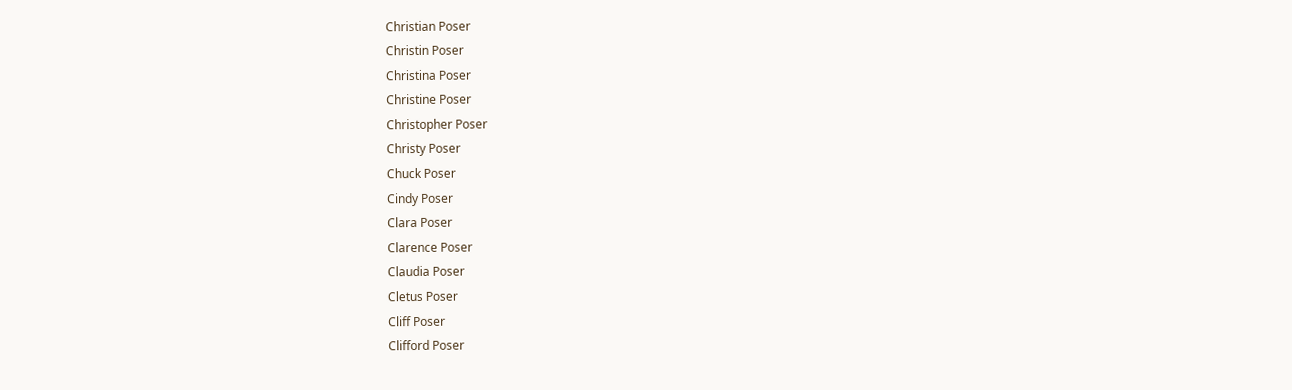Christian Poser
Christin Poser
Christina Poser
Christine Poser
Christopher Poser
Christy Poser
Chuck Poser
Cindy Poser
Clara Poser
Clarence Poser
Claudia Poser
Cletus Poser
Cliff Poser
Clifford Poser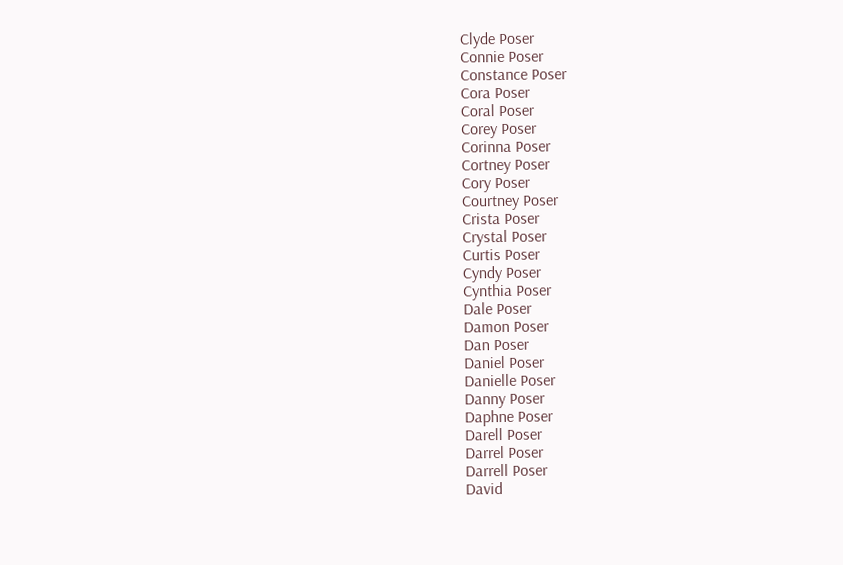Clyde Poser
Connie Poser
Constance Poser
Cora Poser
Coral Poser
Corey Poser
Corinna Poser
Cortney Poser
Cory Poser
Courtney Poser
Crista Poser
Crystal Poser
Curtis Poser
Cyndy Poser
Cynthia Poser
Dale Poser
Damon Poser
Dan Poser
Daniel Poser
Danielle Poser
Danny Poser
Daphne Poser
Darell Poser
Darrel Poser
Darrell Poser
David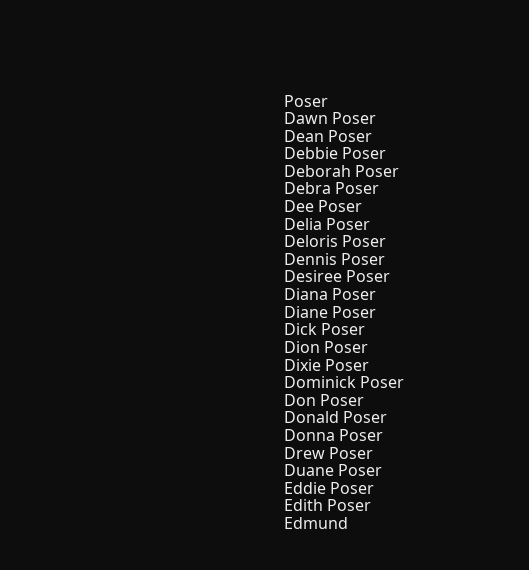Poser
Dawn Poser
Dean Poser
Debbie Poser
Deborah Poser
Debra Poser
Dee Poser
Delia Poser
Deloris Poser
Dennis Poser
Desiree Poser
Diana Poser
Diane Poser
Dick Poser
Dion Poser
Dixie Poser
Dominick Poser
Don Poser
Donald Poser
Donna Poser
Drew Poser
Duane Poser
Eddie Poser
Edith Poser
Edmund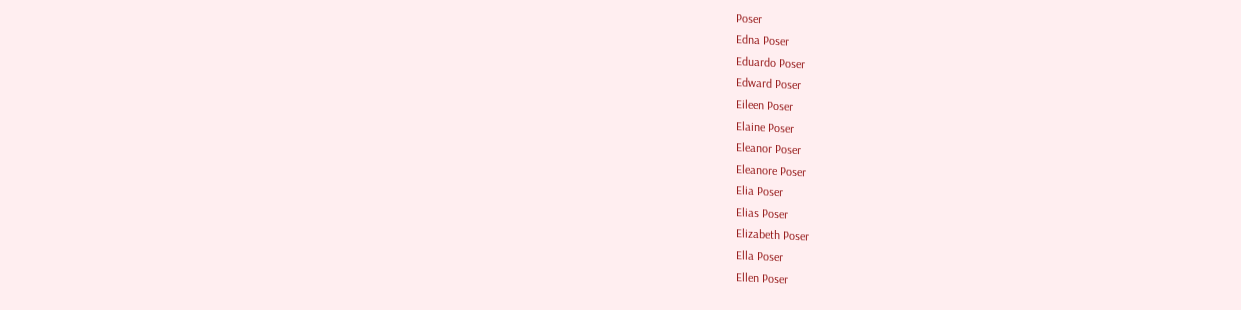Poser
Edna Poser
Eduardo Poser
Edward Poser
Eileen Poser
Elaine Poser
Eleanor Poser
Eleanore Poser
Elia Poser
Elias Poser
Elizabeth Poser
Ella Poser
Ellen Poser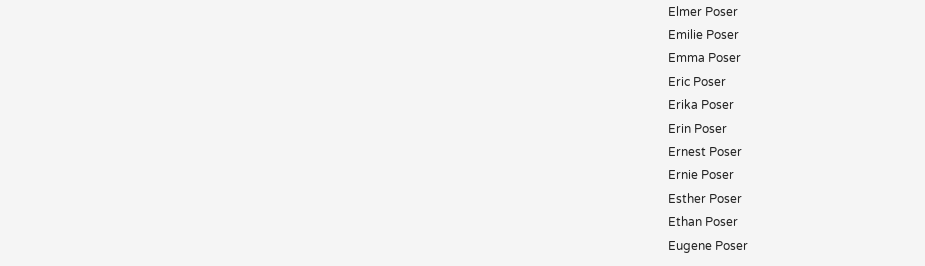Elmer Poser
Emilie Poser
Emma Poser
Eric Poser
Erika Poser
Erin Poser
Ernest Poser
Ernie Poser
Esther Poser
Ethan Poser
Eugene Poser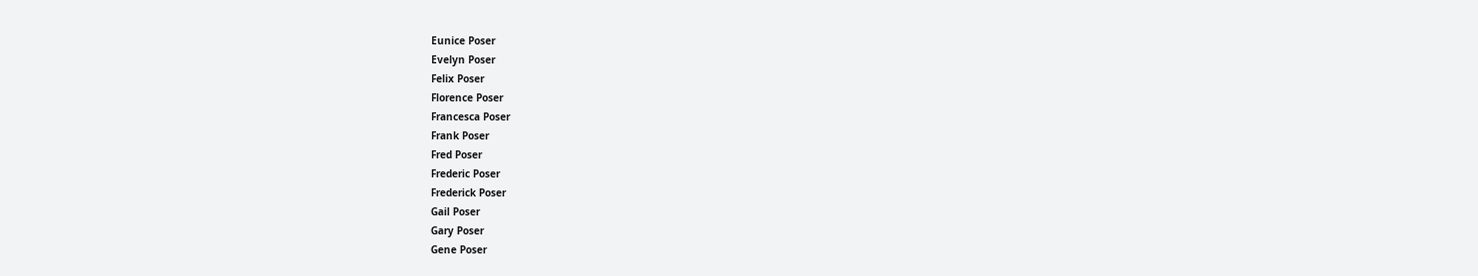Eunice Poser
Evelyn Poser
Felix Poser
Florence Poser
Francesca Poser
Frank Poser
Fred Poser
Frederic Poser
Frederick Poser
Gail Poser
Gary Poser
Gene Poser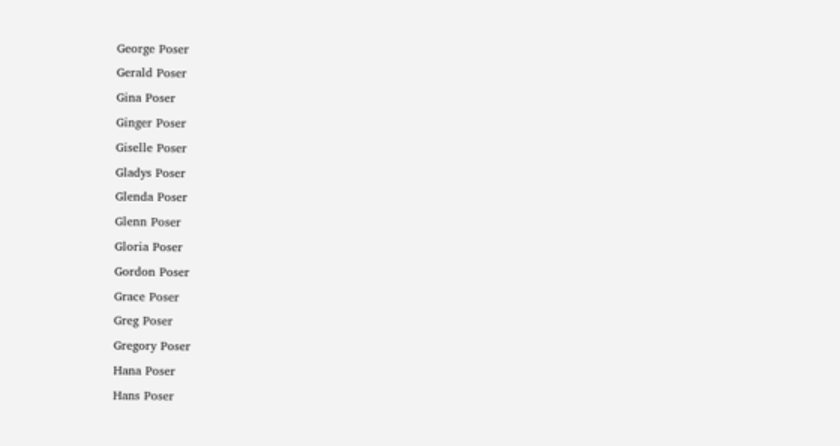George Poser
Gerald Poser
Gina Poser
Ginger Poser
Giselle Poser
Gladys Poser
Glenda Poser
Glenn Poser
Gloria Poser
Gordon Poser
Grace Poser
Greg Poser
Gregory Poser
Hana Poser
Hans Poser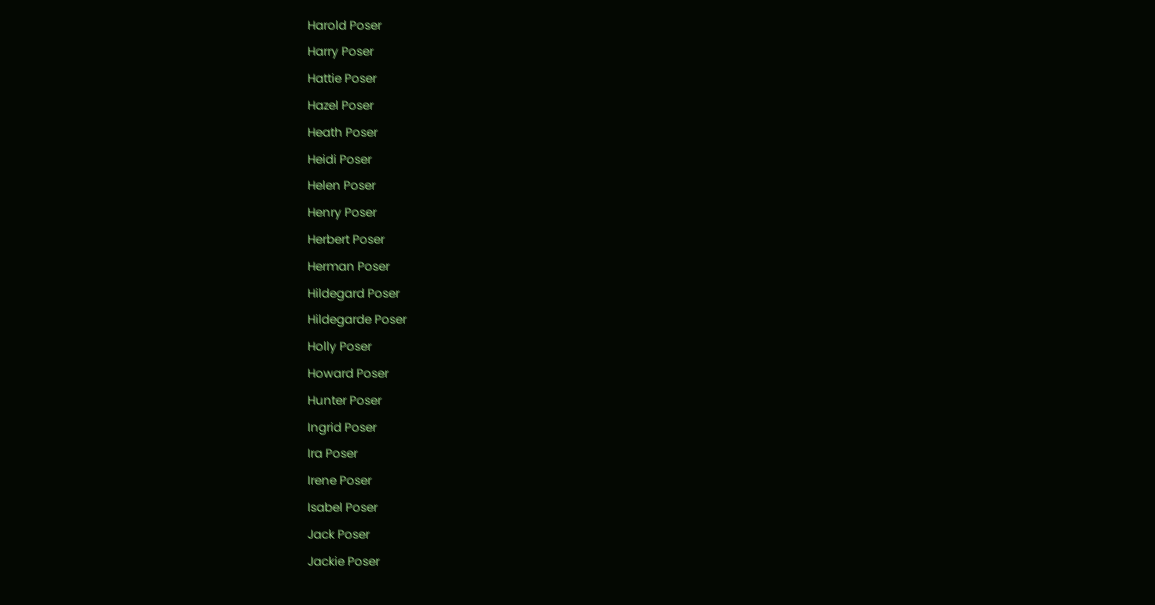Harold Poser
Harry Poser
Hattie Poser
Hazel Poser
Heath Poser
Heidi Poser
Helen Poser
Henry Poser
Herbert Poser
Herman Poser
Hildegard Poser
Hildegarde Poser
Holly Poser
Howard Poser
Hunter Poser
Ingrid Poser
Ira Poser
Irene Poser
Isabel Poser
Jack Poser
Jackie Poser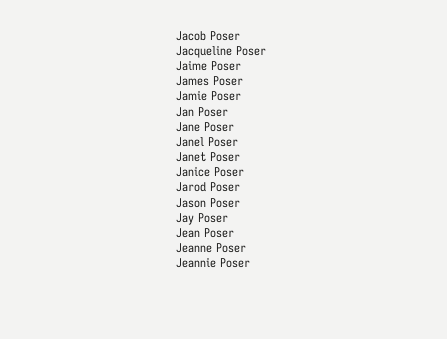Jacob Poser
Jacqueline Poser
Jaime Poser
James Poser
Jamie Poser
Jan Poser
Jane Poser
Janel Poser
Janet Poser
Janice Poser
Jarod Poser
Jason Poser
Jay Poser
Jean Poser
Jeanne Poser
Jeannie Poser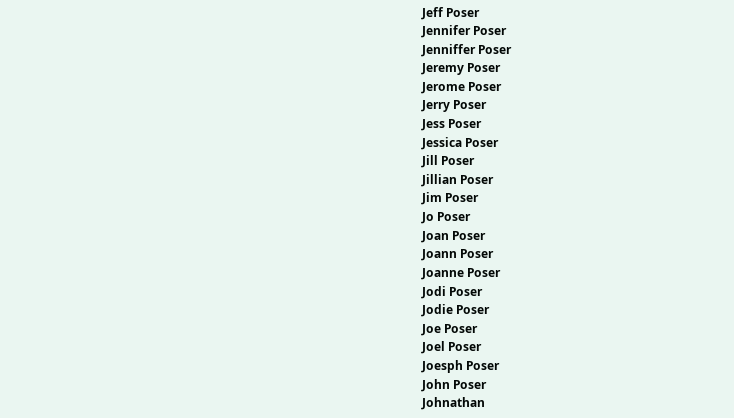Jeff Poser
Jennifer Poser
Jenniffer Poser
Jeremy Poser
Jerome Poser
Jerry Poser
Jess Poser
Jessica Poser
Jill Poser
Jillian Poser
Jim Poser
Jo Poser
Joan Poser
Joann Poser
Joanne Poser
Jodi Poser
Jodie Poser
Joe Poser
Joel Poser
Joesph Poser
John Poser
Johnathan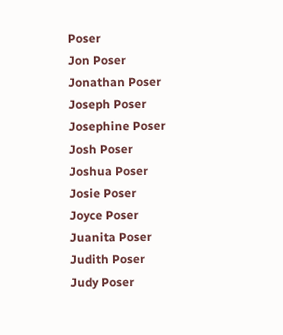Poser
Jon Poser
Jonathan Poser
Joseph Poser
Josephine Poser
Josh Poser
Joshua Poser
Josie Poser
Joyce Poser
Juanita Poser
Judith Poser
Judy Poser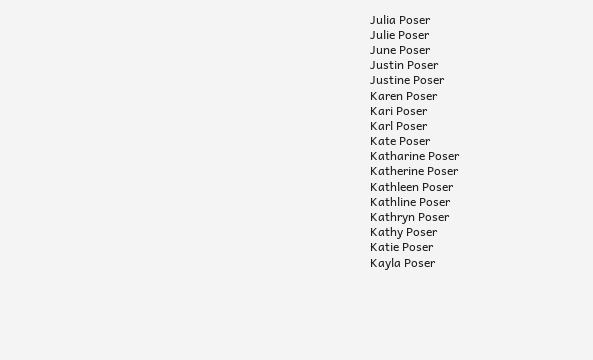Julia Poser
Julie Poser
June Poser
Justin Poser
Justine Poser
Karen Poser
Kari Poser
Karl Poser
Kate Poser
Katharine Poser
Katherine Poser
Kathleen Poser
Kathline Poser
Kathryn Poser
Kathy Poser
Katie Poser
Kayla Poser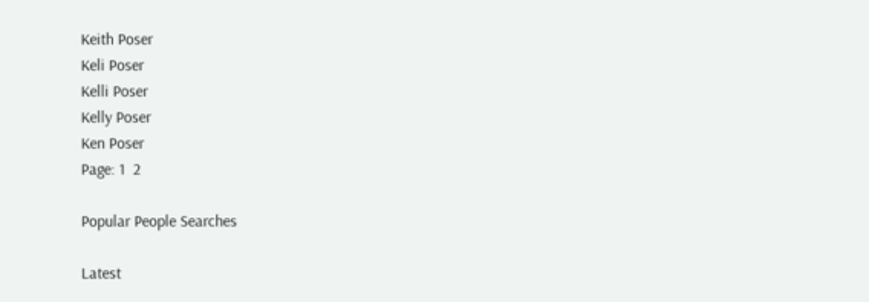Keith Poser
Keli Poser
Kelli Poser
Kelly Poser
Ken Poser
Page: 1  2

Popular People Searches

Latest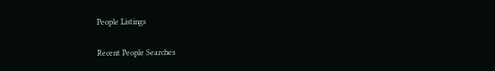People Listings

Recent People Searches